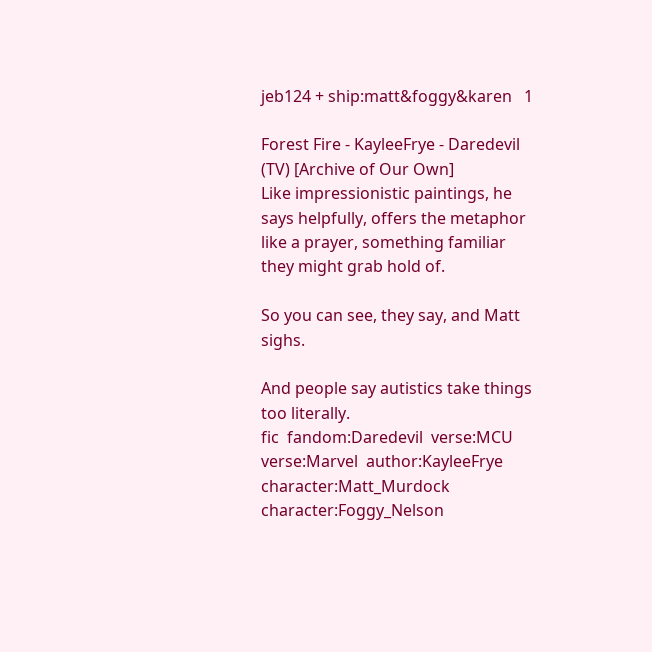jeb124 + ship:matt&foggy&karen   1

Forest Fire - KayleeFrye - Daredevil (TV) [Archive of Our Own]
Like impressionistic paintings, he says helpfully, offers the metaphor like a prayer, something familiar they might grab hold of.

So you can see, they say, and Matt sighs.

And people say autistics take things too literally.
fic  fandom:Daredevil  verse:MCU  verse:Marvel  author:KayleeFrye  character:Matt_Murdock  character:Foggy_Nelson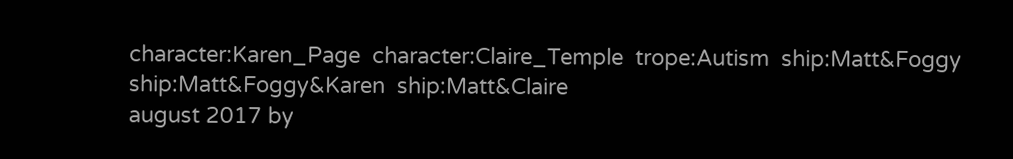character:Karen_Page  character:Claire_Temple  trope:Autism  ship:Matt&Foggy  ship:Matt&Foggy&Karen  ship:Matt&Claire
august 2017 by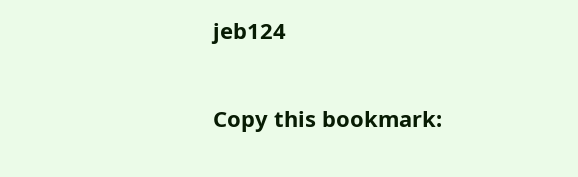jeb124

Copy this bookmark: